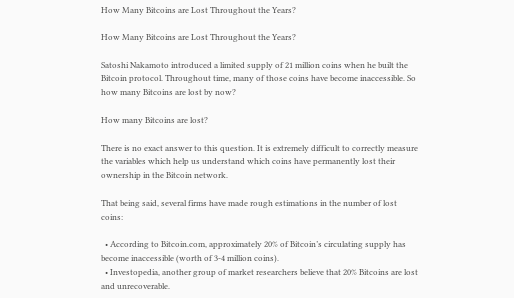How Many Bitcoins are Lost Throughout the Years?

How Many Bitcoins are Lost Throughout the Years?

Satoshi Nakamoto introduced a limited supply of 21 million coins when he built the Bitcoin protocol. Throughout time, many of those coins have become inaccessible. So how many Bitcoins are lost by now?

How many Bitcoins are lost?

There is no exact answer to this question. It is extremely difficult to correctly measure the variables which help us understand which coins have permanently lost their ownership in the Bitcoin network.

That being said, several firms have made rough estimations in the number of lost coins:

  • According to Bitcoin.com, approximately 20% of Bitcoin’s circulating supply has become inaccessible (worth of 3-4 million coins).
  • Investopedia, another group of market researchers believe that 20% Bitcoins are lost and unrecoverable.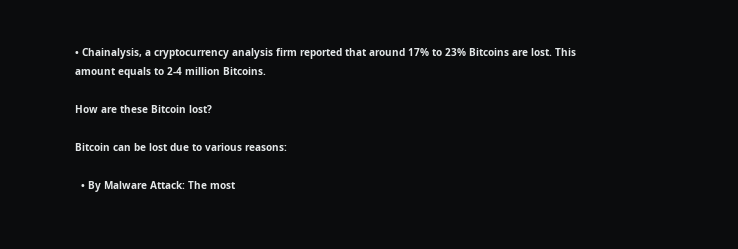• Chainalysis, a cryptocurrency analysis firm reported that around 17% to 23% Bitcoins are lost. This amount equals to 2-4 million Bitcoins.

How are these Bitcoin lost?

Bitcoin can be lost due to various reasons:

  • By Malware Attack: The most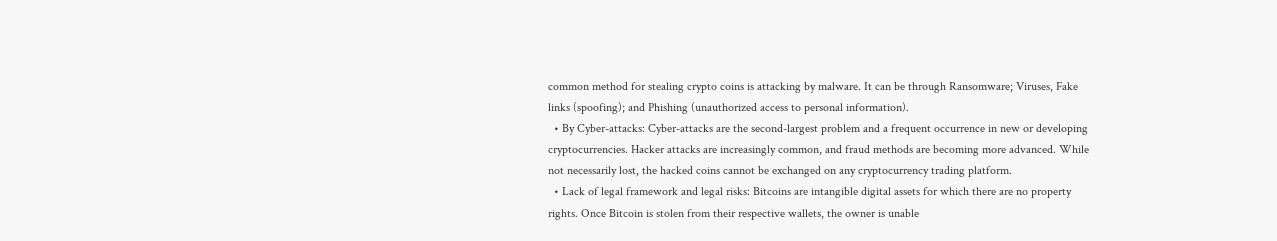common method for stealing crypto coins is attacking by malware. It can be through Ransomware; Viruses, Fake links (spoofing); and Phishing (unauthorized access to personal information).
  • By Cyber-attacks: Cyber-attacks are the second-largest problem and a frequent occurrence in new or developing cryptocurrencies. Hacker attacks are increasingly common, and fraud methods are becoming more advanced. While not necessarily lost, the hacked coins cannot be exchanged on any cryptocurrency trading platform.
  • Lack of legal framework and legal risks: Bitcoins are intangible digital assets for which there are no property rights. Once Bitcoin is stolen from their respective wallets, the owner is unable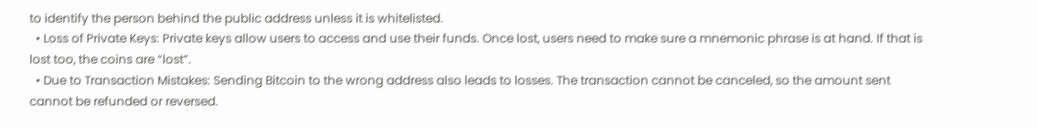to identify the person behind the public address unless it is whitelisted.
  • Loss of Private Keys: Private keys allow users to access and use their funds. Once lost, users need to make sure a mnemonic phrase is at hand. If that is lost too, the coins are “lost”.
  • Due to Transaction Mistakes: Sending Bitcoin to the wrong address also leads to losses. The transaction cannot be canceled, so the amount sent cannot be refunded or reversed.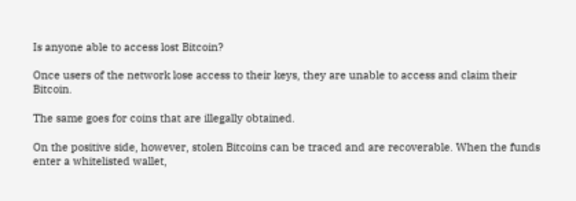Is anyone able to access lost Bitcoin?

Once users of the network lose access to their keys, they are unable to access and claim their Bitcoin.

The same goes for coins that are illegally obtained.

On the positive side, however, stolen Bitcoins can be traced and are recoverable. When the funds enter a whitelisted wallet,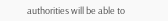authorities will be able to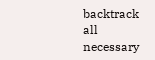backtrack all necessary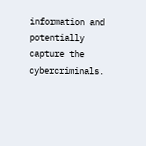information and potentially capture the cybercriminals.